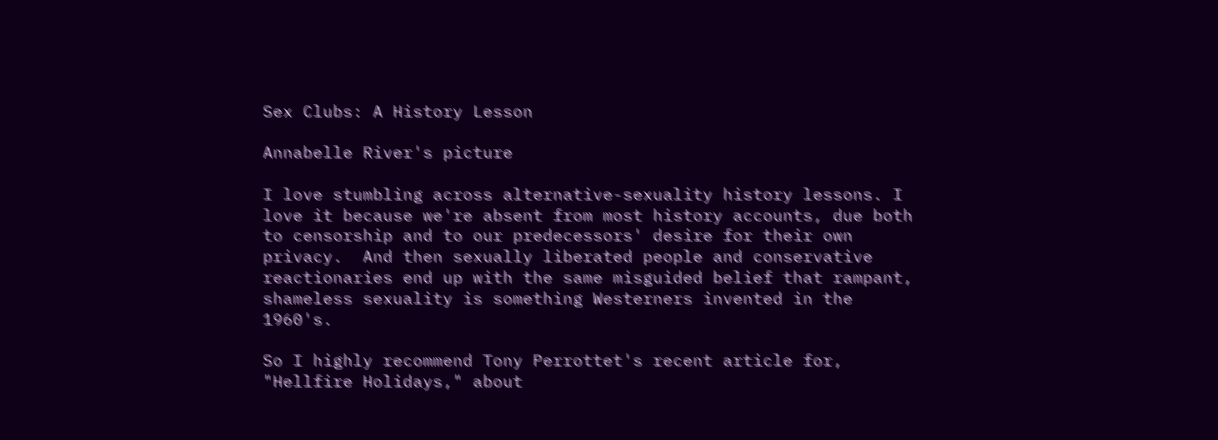Sex Clubs: A History Lesson

Annabelle River's picture

I love stumbling across alternative-sexuality history lessons. I love it because we're absent from most history accounts, due both to censorship and to our predecessors' desire for their own privacy.  And then sexually liberated people and conservative reactionaries end up with the same misguided belief that rampant, shameless sexuality is something Westerners invented in the 1960's.

So I highly recommend Tony Perrottet's recent article for, "Hellfire Holidays," about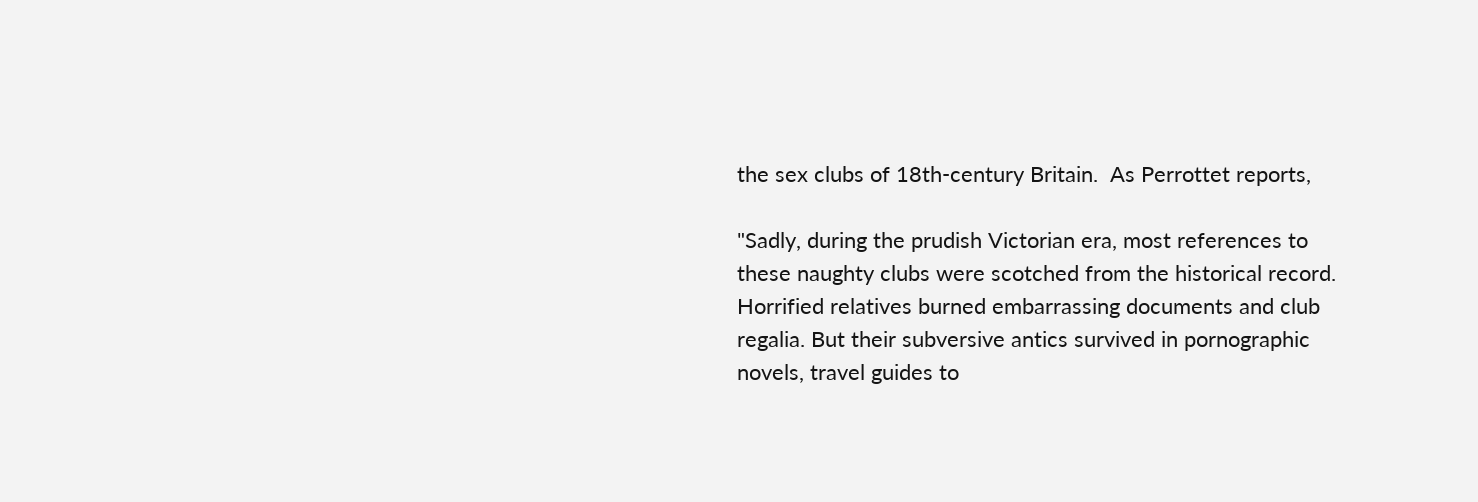the sex clubs of 18th-century Britain.  As Perrottet reports,

"Sadly, during the prudish Victorian era, most references to these naughty clubs were scotched from the historical record.  Horrified relatives burned embarrassing documents and club regalia. But their subversive antics survived in pornographic novels, travel guides to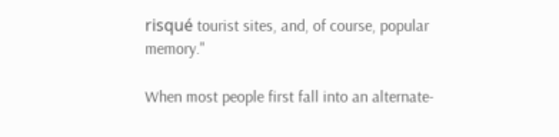risqué tourist sites, and, of course, popular memory."

When most people first fall into an alternate-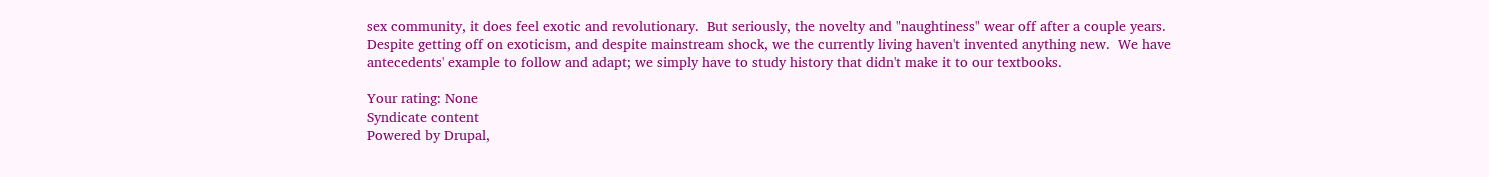sex community, it does feel exotic and revolutionary.  But seriously, the novelty and "naughtiness" wear off after a couple years.  Despite getting off on exoticism, and despite mainstream shock, we the currently living haven't invented anything new.  We have antecedents' example to follow and adapt; we simply have to study history that didn't make it to our textbooks.

Your rating: None
Syndicate content
Powered by Drupal,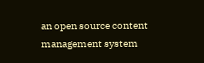an open source content management system